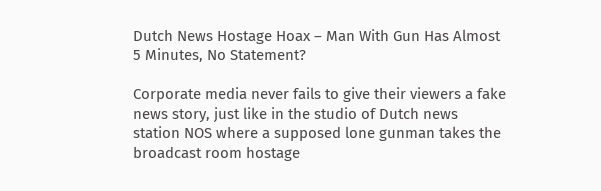Dutch News Hostage Hoax – Man With Gun Has Almost 5 Minutes, No Statement?

Corporate media never fails to give their viewers a fake news story, just like in the studio of Dutch news station NOS where a supposed lone gunman takes the broadcast room hostage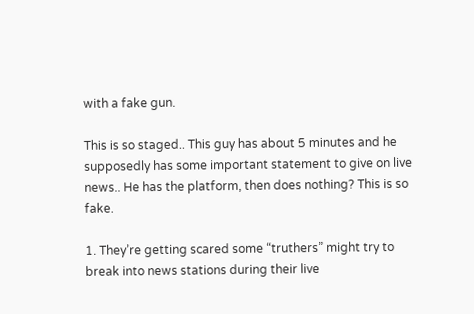with a fake gun.

This is so staged.. This guy has about 5 minutes and he supposedly has some important statement to give on live news.. He has the platform, then does nothing? This is so fake.

1. They’re getting scared some “truthers” might try to break into news stations during their live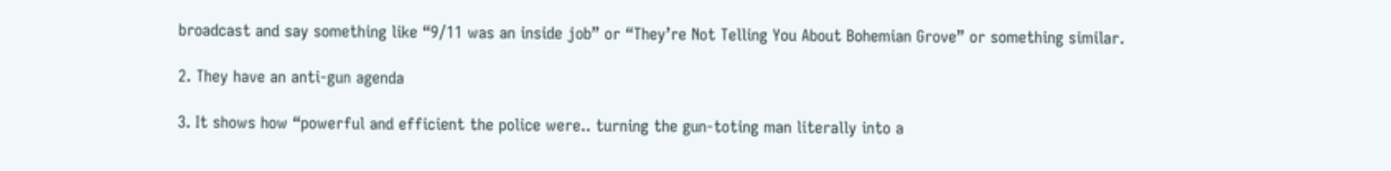broadcast and say something like “9/11 was an inside job” or “They’re Not Telling You About Bohemian Grove” or something similar.

2. They have an anti-gun agenda

3. It shows how “powerful and efficient the police were.. turning the gun-toting man literally into a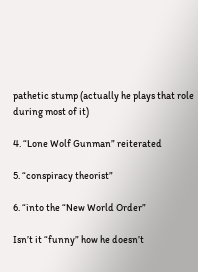pathetic stump (actually he plays that role during most of it)

4. “Lone Wolf Gunman” reiterated

5. “conspiracy theorist”

6. “into the “New World Order”

Isn’t it “funny” how he doesn’t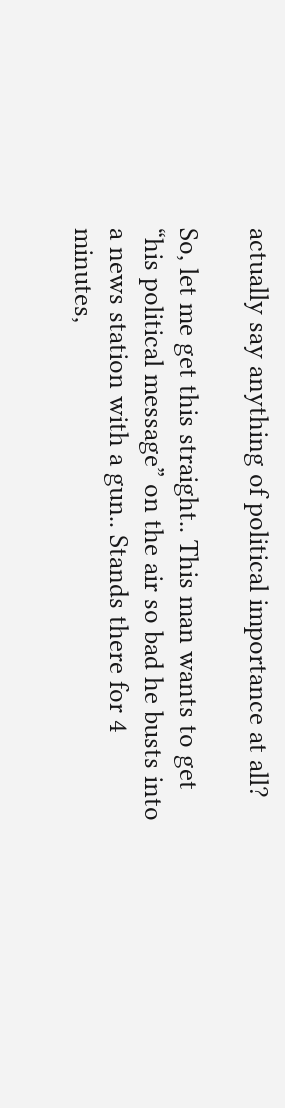actually say anything of political importance at all?

So, let me get this straight.. This man wants to get “his political message” on the air so bad he busts into a news station with a gun.. Stands there for 4 minutes,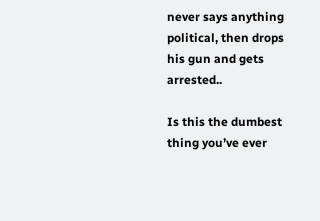never says anything political, then drops his gun and gets arrested..

Is this the dumbest thing you’ve ever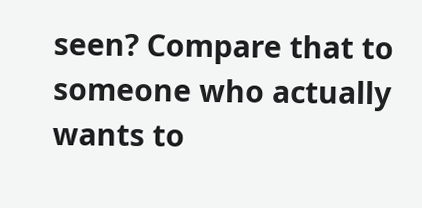seen? Compare that to someone who actually wants to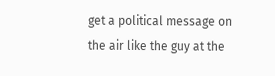get a political message on the air like the guy at the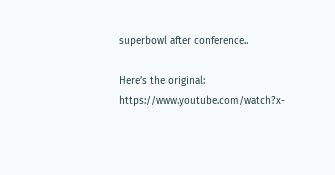superbowl after conference..

Here’s the original: https://www.youtube.com/watch?x-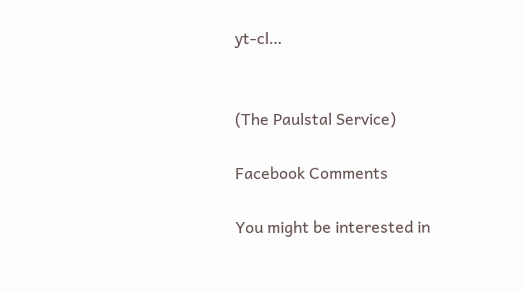yt-cl…


(The Paulstal Service)

Facebook Comments

You might be interested in